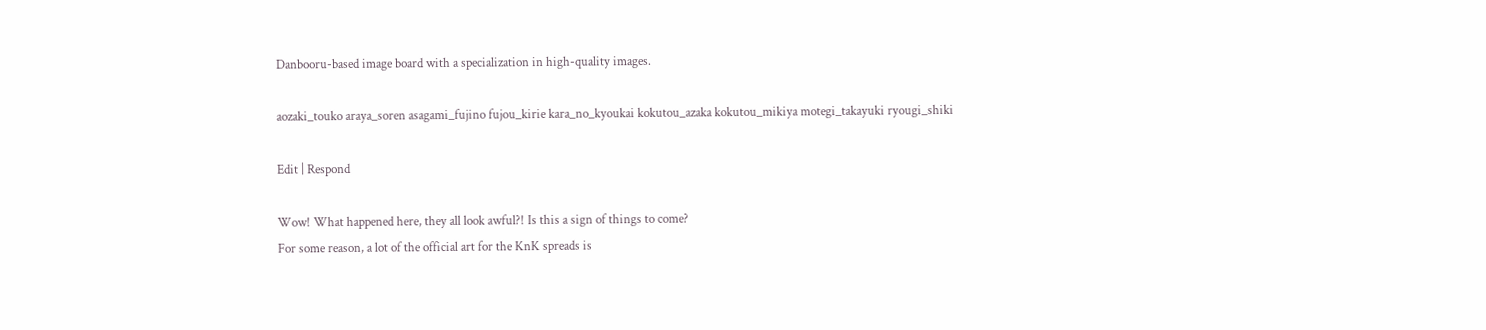Danbooru-based image board with a specialization in high-quality images.

aozaki_touko araya_soren asagami_fujino fujou_kirie kara_no_kyoukai kokutou_azaka kokutou_mikiya motegi_takayuki ryougi_shiki

Edit | Respond

Wow! What happened here, they all look awful?! Is this a sign of things to come?
For some reason, a lot of the official art for the KnK spreads is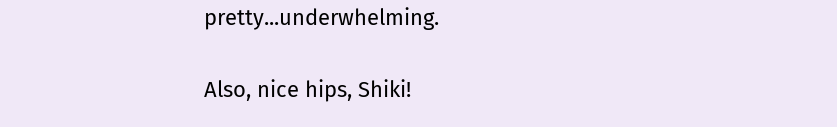pretty...underwhelming.

Also, nice hips, Shiki!